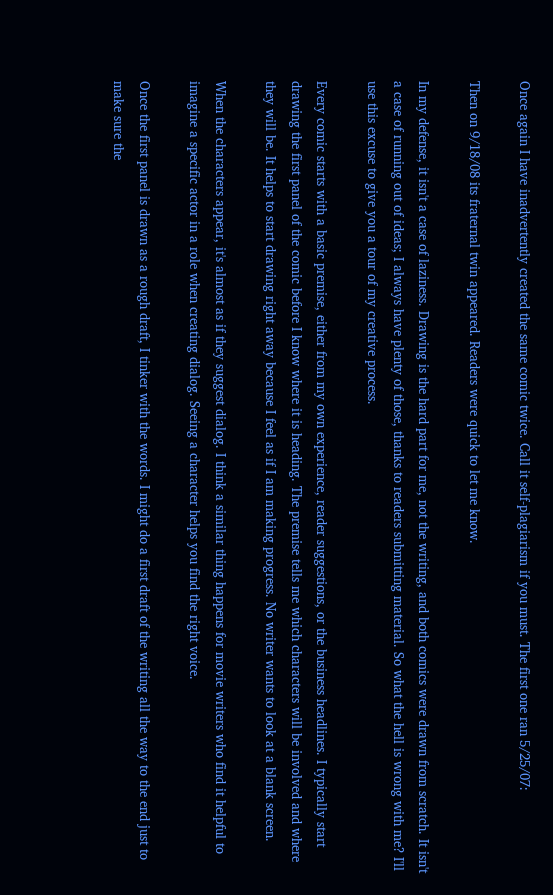Once again I have inadvertently created the same comic twice. Call it self-plagiarism if you must. The first one ran 5/25/07:

Then on 9/18/08 its fraternal twin appeared. Readers were quick to let me know.

In my defense, it isn't a case of laziness. Drawing is the hard part for me, not the writing, and both comics were drawn from scratch. It isn't a case of running out of ideas; I always have plenty of those, thanks to readers submitting material. So what the hell is wrong with me? I'll use this excuse to give you a tour of my creative process.

Every comic starts with a basic premise, either from my own experience, reader suggestions, or the business headlines. I typically start drawing the first panel of the comic before I know where it is heading. The premise tells me which characters will be involved and where they will be. It helps to start drawing right away because I feel as if I am making progress. No writer wants to look at a blank screen.

When the characters appear, it's almost as if they suggest dialog. I think a similar thing happens for movie writers who find it helpful to imagine a specific actor in a role when creating dialog. Seeing a character helps you find the right voice.

Once the first panel is drawn as a rough draft, I tinker with the words. I might do a first draft of the writing all the way to the end just to make sure the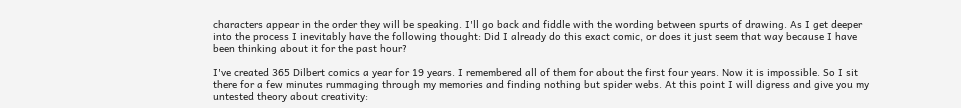characters appear in the order they will be speaking. I'll go back and fiddle with the wording between spurts of drawing. As I get deeper into the process I inevitably have the following thought: Did I already do this exact comic, or does it just seem that way because I have been thinking about it for the past hour?

I've created 365 Dilbert comics a year for 19 years. I remembered all of them for about the first four years. Now it is impossible. So I sit there for a few minutes rummaging through my memories and finding nothing but spider webs. At this point I will digress and give you my untested theory about creativity: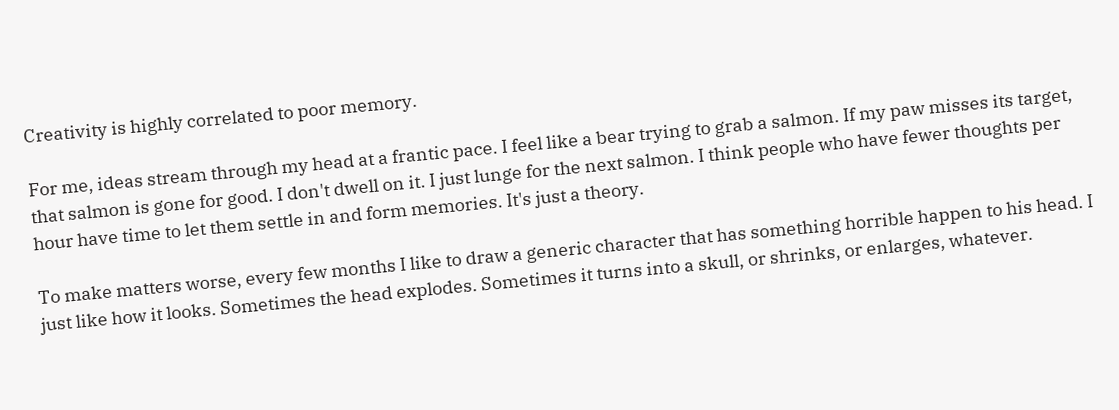Creativity is highly correlated to poor memory.

For me, ideas stream through my head at a frantic pace. I feel like a bear trying to grab a salmon. If my paw misses its target, that salmon is gone for good. I don't dwell on it. I just lunge for the next salmon. I think people who have fewer thoughts per hour have time to let them settle in and form memories. It's just a theory.

To make matters worse, every few months I like to draw a generic character that has something horrible happen to his head. I just like how it looks. Sometimes the head explodes. Sometimes it turns into a skull, or shrinks, or enlarges, whatever.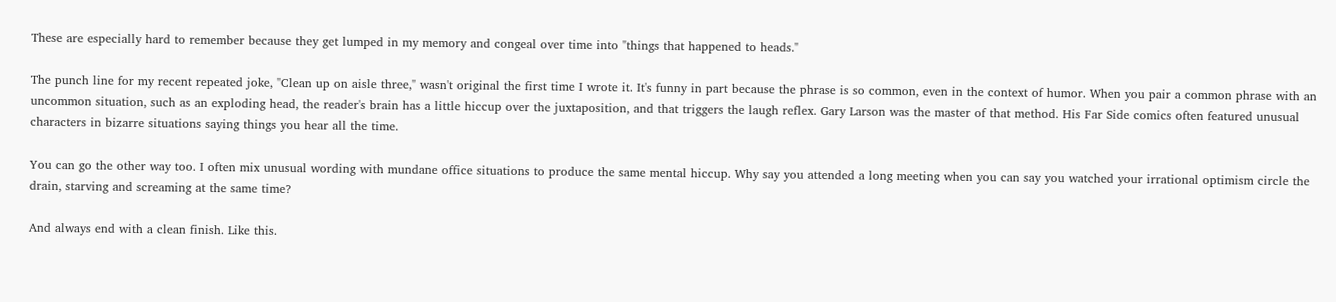These are especially hard to remember because they get lumped in my memory and congeal over time into "things that happened to heads."

The punch line for my recent repeated joke, "Clean up on aisle three," wasn't original the first time I wrote it. It's funny in part because the phrase is so common, even in the context of humor. When you pair a common phrase with an uncommon situation, such as an exploding head, the reader's brain has a little hiccup over the juxtaposition, and that triggers the laugh reflex. Gary Larson was the master of that method. His Far Side comics often featured unusual characters in bizarre situations saying things you hear all the time.

You can go the other way too. I often mix unusual wording with mundane office situations to produce the same mental hiccup. Why say you attended a long meeting when you can say you watched your irrational optimism circle the drain, starving and screaming at the same time?

And always end with a clean finish. Like this.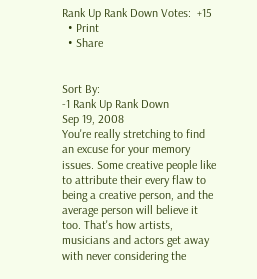Rank Up Rank Down Votes:  +15
  • Print
  • Share


Sort By:
-1 Rank Up Rank Down
Sep 19, 2008
You're really stretching to find an excuse for your memory issues. Some creative people like to attribute their every flaw to being a creative person, and the average person will believe it too. That's how artists, musicians and actors get away with never considering the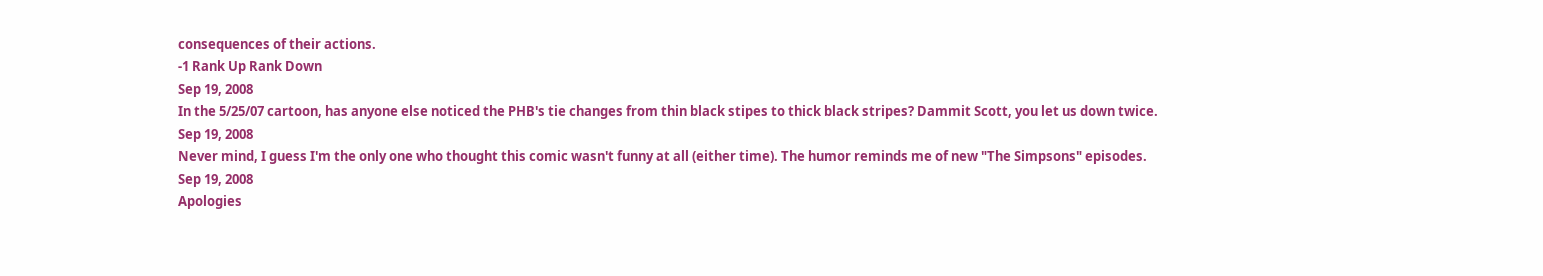consequences of their actions.
-1 Rank Up Rank Down
Sep 19, 2008
In the 5/25/07 cartoon, has anyone else noticed the PHB's tie changes from thin black stipes to thick black stripes? Dammit Scott, you let us down twice.
Sep 19, 2008
Never mind, I guess I'm the only one who thought this comic wasn't funny at all (either time). The humor reminds me of new "The Simpsons" episodes.
Sep 19, 2008
Apologies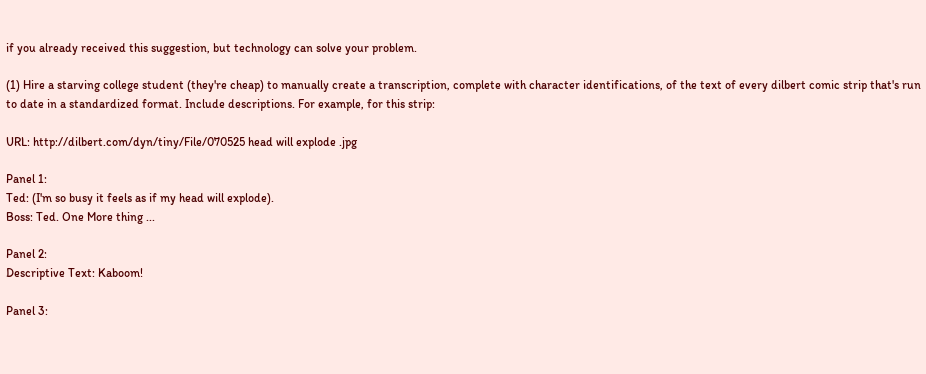if you already received this suggestion, but technology can solve your problem.

(1) Hire a starving college student (they're cheap) to manually create a transcription, complete with character identifications, of the text of every dilbert comic strip that's run to date in a standardized format. Include descriptions. For example, for this strip:

URL: http://dilbert.com/dyn/tiny/File/070525 head will explode .jpg

Panel 1:
Ted: (I'm so busy it feels as if my head will explode).
Boss: Ted. One More thing ...

Panel 2:
Descriptive Text: Kaboom!

Panel 3: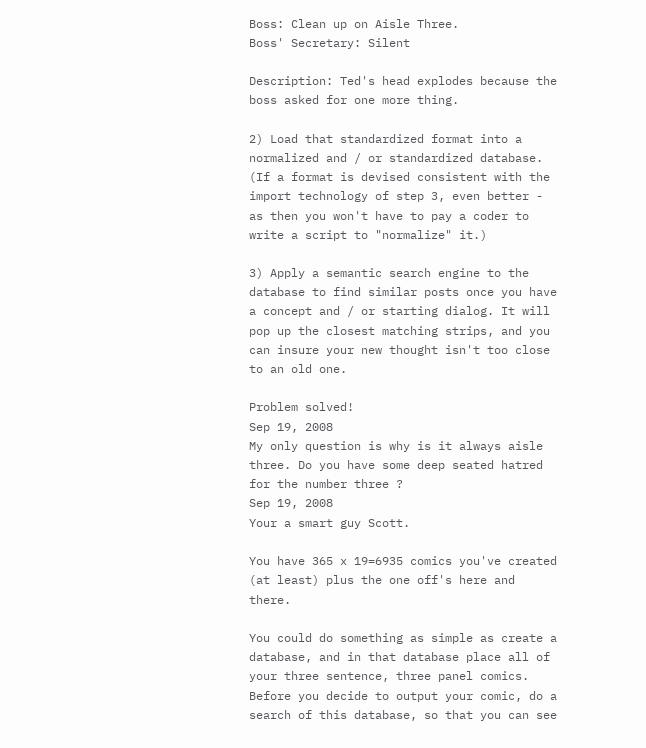Boss: Clean up on Aisle Three.
Boss' Secretary: Silent

Description: Ted's head explodes because the boss asked for one more thing.

2) Load that standardized format into a normalized and / or standardized database. (If a format is devised consistent with the import technology of step 3, even better - as then you won't have to pay a coder to write a script to "normalize" it.)

3) Apply a semantic search engine to the database to find similar posts once you have a concept and / or starting dialog. It will pop up the closest matching strips, and you can insure your new thought isn't too close to an old one.

Problem solved!
Sep 19, 2008
My only question is why is it always aisle three. Do you have some deep seated hatred for the number three ?
Sep 19, 2008
Your a smart guy Scott.

You have 365 x 19=6935 comics you've created (at least) plus the one off's here and there.

You could do something as simple as create a database, and in that database place all of your three sentence, three panel comics. Before you decide to output your comic, do a search of this database, so that you can see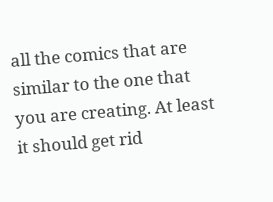all the comics that are similar to the one that you are creating. At least it should get rid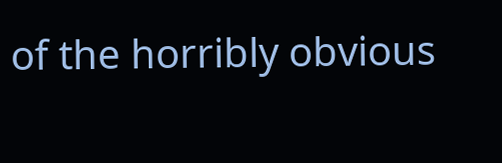of the horribly obvious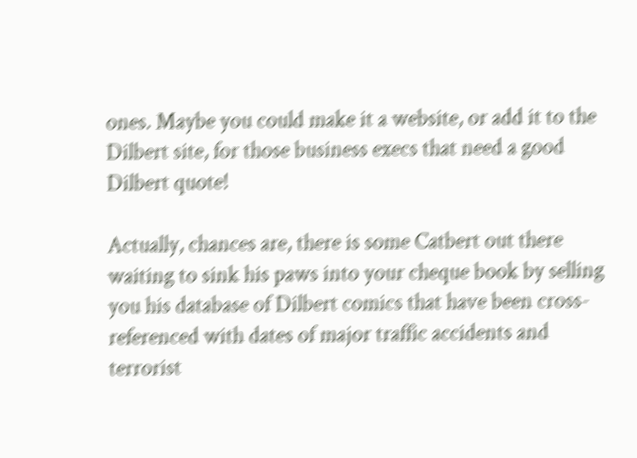ones. Maybe you could make it a website, or add it to the Dilbert site, for those business execs that need a good Dilbert quote!

Actually, chances are, there is some Catbert out there waiting to sink his paws into your cheque book by selling you his database of Dilbert comics that have been cross-referenced with dates of major traffic accidents and terrorist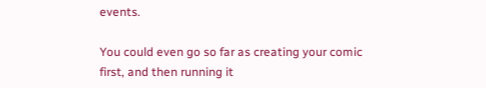events.

You could even go so far as creating your comic first, and then running it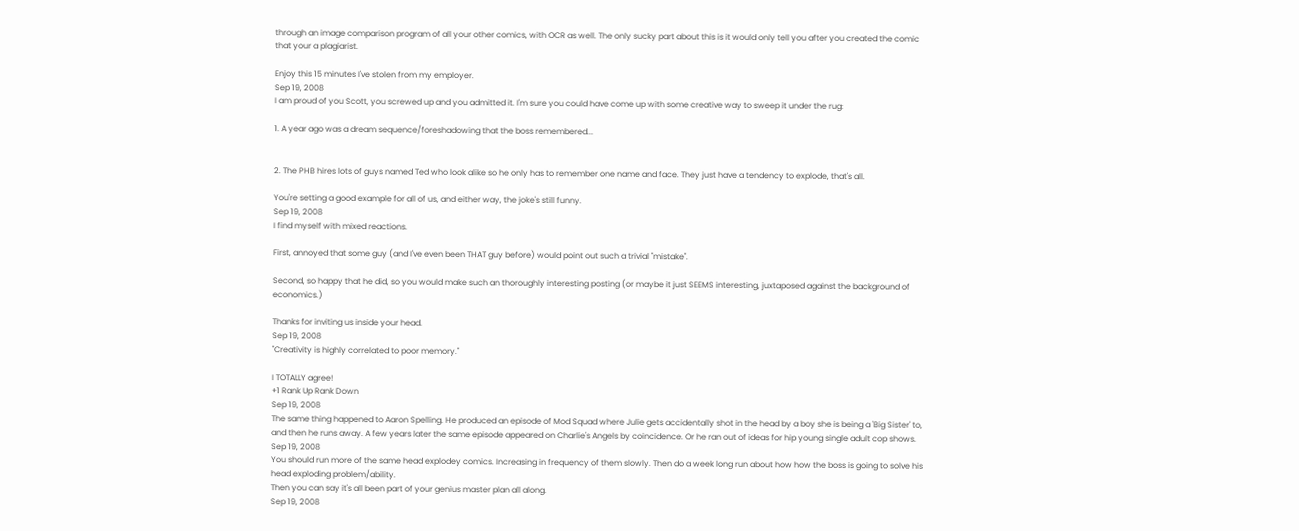through an image comparison program of all your other comics, with OCR as well. The only sucky part about this is it would only tell you after you created the comic that your a plagiarist.

Enjoy this 15 minutes I've stolen from my employer.
Sep 19, 2008
I am proud of you Scott, you screwed up and you admitted it. I'm sure you could have come up with some creative way to sweep it under the rug:

1. A year ago was a dream sequence/foreshadowing that the boss remembered...


2. The PHB hires lots of guys named Ted who look alike so he only has to remember one name and face. They just have a tendency to explode, that's all.

You're setting a good example for all of us, and either way, the joke's still funny.
Sep 19, 2008
I find myself with mixed reactions.

First, annoyed that some guy (and I've even been THAT guy before) would point out such a trivial "mistake".

Second, so happy that he did, so you would make such an thoroughly interesting posting (or maybe it just SEEMS interesting, juxtaposed against the background of economics.)

Thanks for inviting us inside your head.
Sep 19, 2008
"Creativity is highly correlated to poor memory."

I TOTALLY agree!
+1 Rank Up Rank Down
Sep 19, 2008
The same thing happened to Aaron Spelling. He produced an episode of Mod Squad where Julie gets accidentally shot in the head by a boy she is being a 'Big Sister' to, and then he runs away. A few years later the same episode appeared on Charlie's Angels by coincidence. Or he ran out of ideas for hip young single adult cop shows.
Sep 19, 2008
You should run more of the same head explodey comics. Increasing in frequency of them slowly. Then do a week long run about how how the boss is going to solve his head exploding problem/ability.
Then you can say it's all been part of your genius master plan all along.
Sep 19, 2008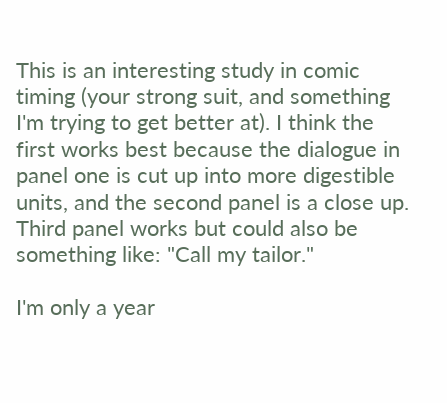This is an interesting study in comic timing (your strong suit, and something I'm trying to get better at). I think the first works best because the dialogue in panel one is cut up into more digestible units, and the second panel is a close up. Third panel works but could also be something like: "Call my tailor."

I'm only a year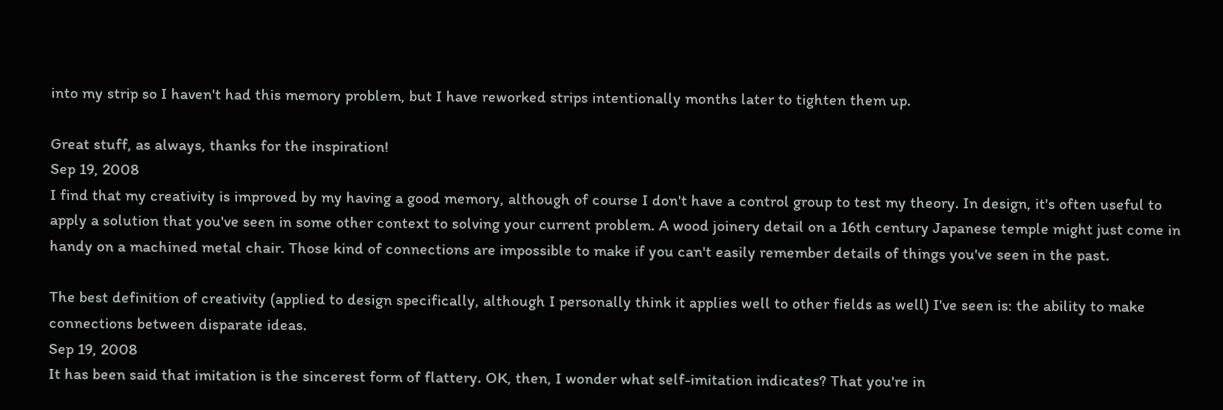into my strip so I haven't had this memory problem, but I have reworked strips intentionally months later to tighten them up.

Great stuff, as always, thanks for the inspiration!
Sep 19, 2008
I find that my creativity is improved by my having a good memory, although of course I don't have a control group to test my theory. In design, it's often useful to apply a solution that you've seen in some other context to solving your current problem. A wood joinery detail on a 16th century Japanese temple might just come in handy on a machined metal chair. Those kind of connections are impossible to make if you can't easily remember details of things you've seen in the past.

The best definition of creativity (applied to design specifically, although I personally think it applies well to other fields as well) I've seen is: the ability to make connections between disparate ideas.
Sep 19, 2008
It has been said that imitation is the sincerest form of flattery. OK, then, I wonder what self-imitation indicates? That you're in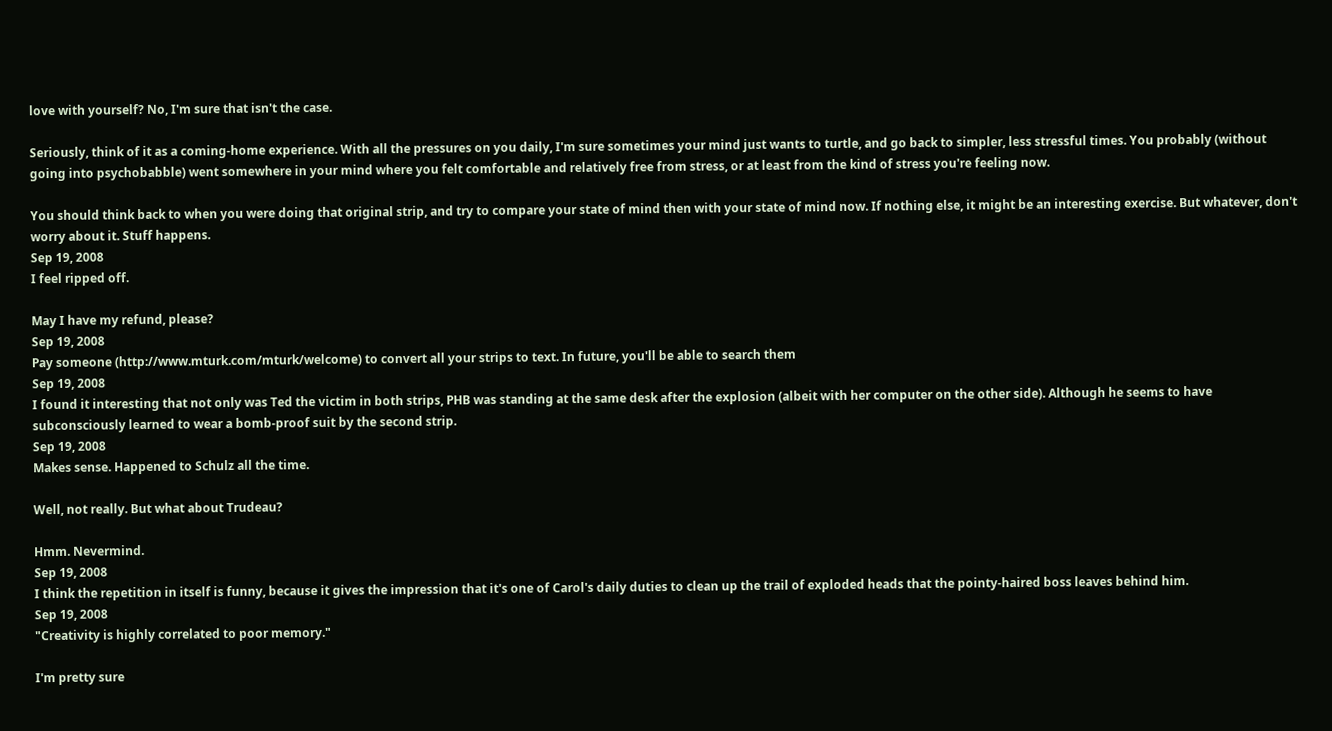love with yourself? No, I'm sure that isn't the case.

Seriously, think of it as a coming-home experience. With all the pressures on you daily, I'm sure sometimes your mind just wants to turtle, and go back to simpler, less stressful times. You probably (without going into psychobabble) went somewhere in your mind where you felt comfortable and relatively free from stress, or at least from the kind of stress you're feeling now.

You should think back to when you were doing that original strip, and try to compare your state of mind then with your state of mind now. If nothing else, it might be an interesting exercise. But whatever, don't worry about it. Stuff happens.
Sep 19, 2008
I feel ripped off.

May I have my refund, please?
Sep 19, 2008
Pay someone (http://www.mturk.com/mturk/welcome) to convert all your strips to text. In future, you'll be able to search them
Sep 19, 2008
I found it interesting that not only was Ted the victim in both strips, PHB was standing at the same desk after the explosion (albeit with her computer on the other side). Although he seems to have subconsciously learned to wear a bomb-proof suit by the second strip.
Sep 19, 2008
Makes sense. Happened to Schulz all the time.

Well, not really. But what about Trudeau?

Hmm. Nevermind.
Sep 19, 2008
I think the repetition in itself is funny, because it gives the impression that it's one of Carol's daily duties to clean up the trail of exploded heads that the pointy-haired boss leaves behind him.
Sep 19, 2008
"Creativity is highly correlated to poor memory."

I'm pretty sure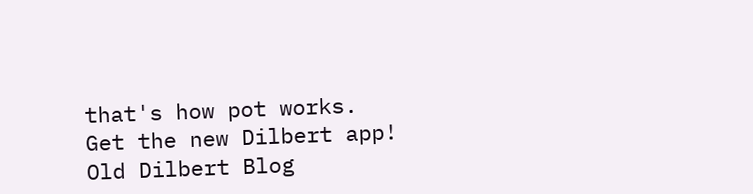that's how pot works.
Get the new Dilbert app!
Old Dilbert Blog